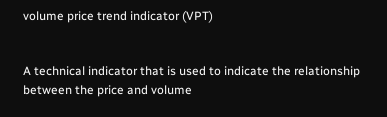volume price trend indicator (VPT)


A technical indicator that is used to indicate the relationship between the price and volume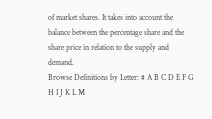of market shares. It takes into account the balance between the percentage share and the share price in relation to the supply and demand.
Browse Definitions by Letter: # A B C D E F G H I J K L M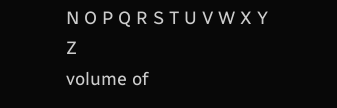N O P Q R S T U V W X Y Z
volume of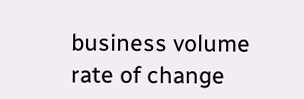business volume rate of change